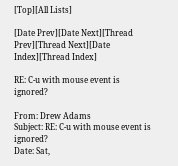[Top][All Lists]

[Date Prev][Date Next][Thread Prev][Thread Next][Date Index][Thread Index]

RE: C-u with mouse event is ignored?

From: Drew Adams
Subject: RE: C-u with mouse event is ignored?
Date: Sat,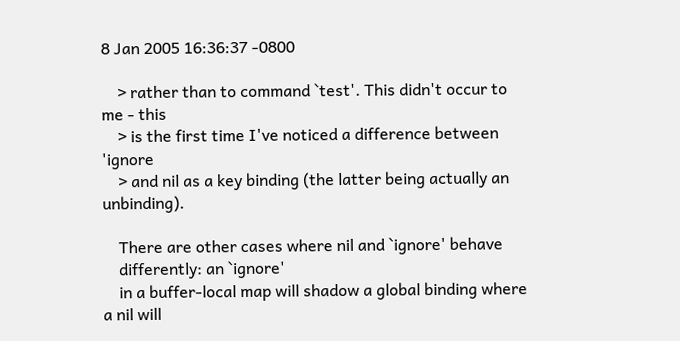8 Jan 2005 16:36:37 -0800

    > rather than to command `test'. This didn't occur to me - this
    > is the first time I've noticed a difference between 'ignore
    > and nil as a key binding (the latter being actually an unbinding).

    There are other cases where nil and `ignore' behave
    differently: an `ignore'
    in a buffer-local map will shadow a global binding where a nil will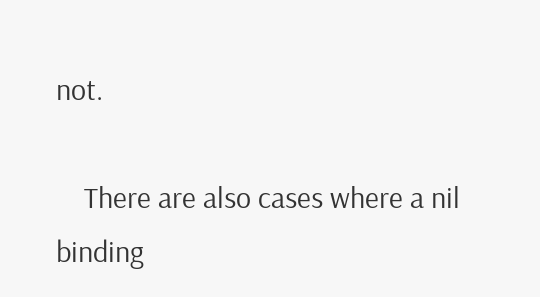not.

    There are also cases where a nil binding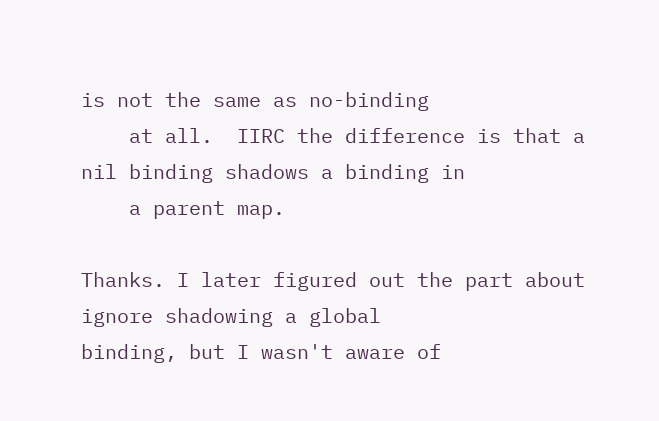is not the same as no-binding
    at all.  IIRC the difference is that a nil binding shadows a binding in
    a parent map.

Thanks. I later figured out the part about ignore shadowing a global
binding, but I wasn't aware of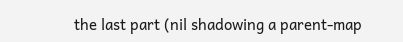the last part (nil shadowing a parent-map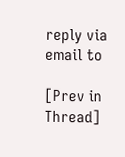reply via email to

[Prev in Thread]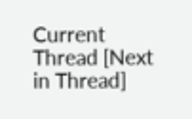Current Thread [Next in Thread]